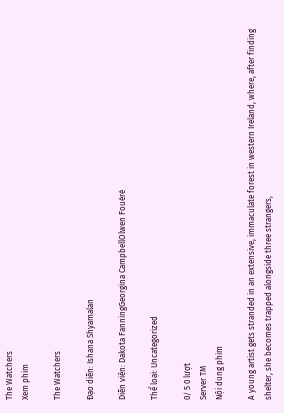The Watchers
Xem phim

The Watchers

Đạo diễn: Ishana Shyamalan

Diễn viên: Dakota FanningGeorgina CampbellOlwen Fouéré

Thể loại: Uncategorized

0/ 5 0 lượt
Server TM
Nội dung phim

A young artist gets stranded in an extensive, immaculate forest in western Ireland, where, after finding shelter, she becomes trapped alongside three strangers,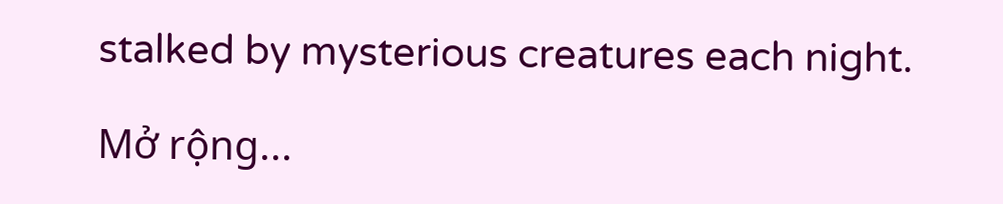stalked by mysterious creatures each night.

Mở rộng...